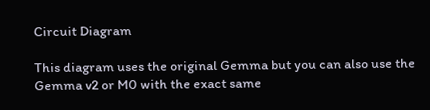Circuit Diagram

This diagram uses the original Gemma but you can also use the Gemma v2 or M0 with the exact same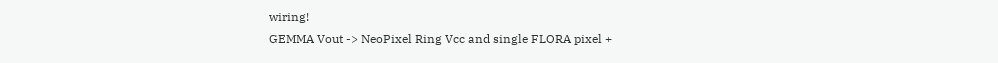wiring!
GEMMA Vout -> NeoPixel Ring Vcc and single FLORA pixel +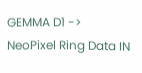GEMMA D1 -> NeoPixel Ring Data IN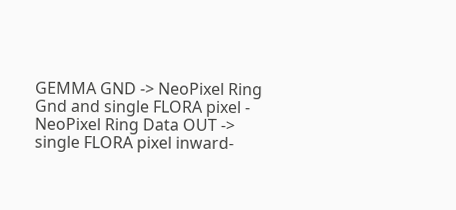GEMMA GND -> NeoPixel Ring Gnd and single FLORA pixel -
NeoPixel Ring Data OUT -> single FLORA pixel inward-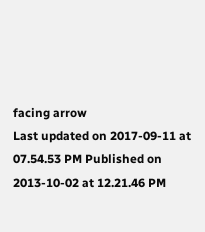facing arrow
Last updated on 2017-09-11 at 07.54.53 PM Published on 2013-10-02 at 12.21.46 PM